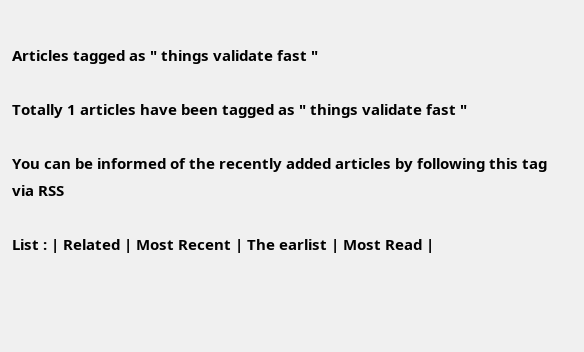Articles tagged as " things validate fast "

Totally 1 articles have been tagged as " things validate fast "

You can be informed of the recently added articles by following this tag via RSS

List : | Related | Most Recent | The earlist | Most Read |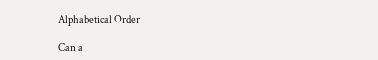Alphabetical Order

Can a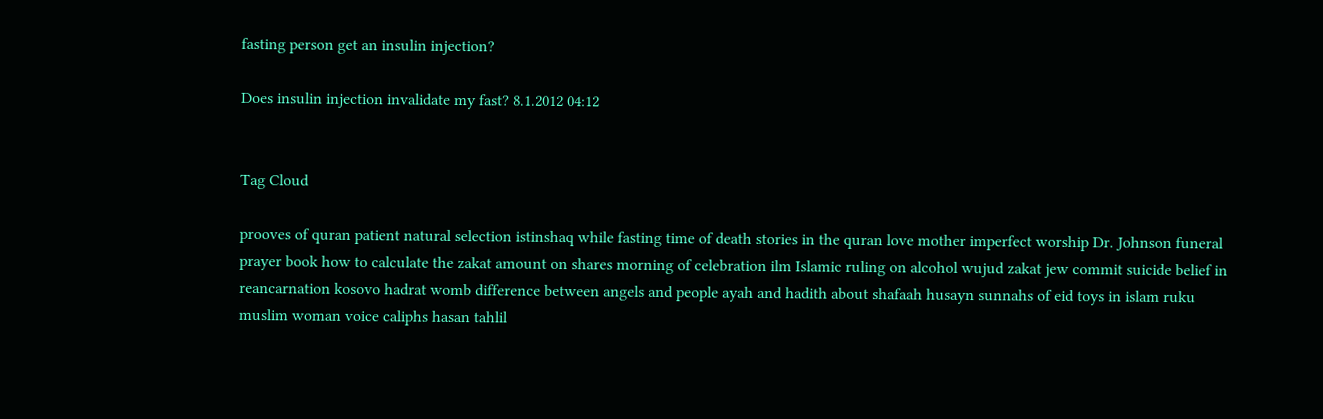fasting person get an insulin injection?

Does insulin injection invalidate my fast? 8.1.2012 04:12


Tag Cloud

prooves of quran patient natural selection istinshaq while fasting time of death stories in the quran love mother imperfect worship Dr. Johnson funeral prayer book how to calculate the zakat amount on shares morning of celebration ilm Islamic ruling on alcohol wujud zakat jew commit suicide belief in reancarnation kosovo hadrat womb difference between angels and people ayah and hadith about shafaah husayn sunnahs of eid toys in islam ruku muslim woman voice caliphs hasan tahlil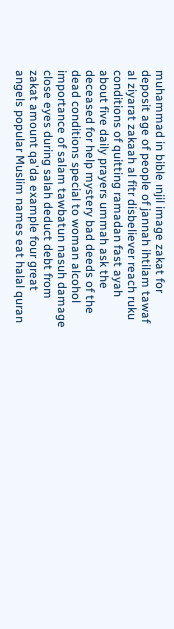muhammad in bible ınjil image zakat for deposit age of people of jannah ihtilam tawaf al ziyarat zakaah al fitr disbeliever reach ruku conditions of quitting ramadan fast ayah about five daily prayers ummah ask the deceased for help mystery bad deeds of the dead conditions special to woman alcohol importance of salam tawbatun nasuh damage close eyes during salah deduct debt from zakat amount qa'da example four great angels popular Muslim names eat halal quran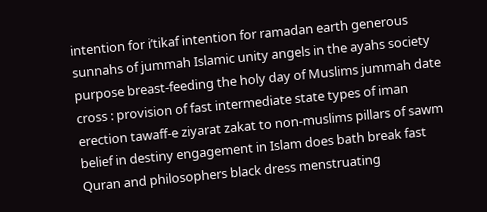intention for i’tikaf intention for ramadan earth generous sunnahs of jummah Islamic unity angels in the ayahs society purpose breast-feeding the holy day of Muslims jummah date cross : provision of fast intermediate state types of iman erection tawaff-e ziyarat zakat to non-muslims pillars of sawm belief in destiny engagement in Islam does bath break fast Quran and philosophers black dress menstruating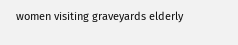women visiting graveyards elderly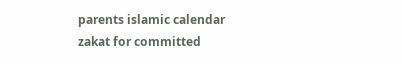parents islamic calendar zakat for committed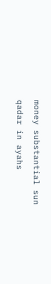money substantial sun qadar in ayahs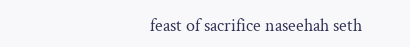feast of sacrifice naseehah seth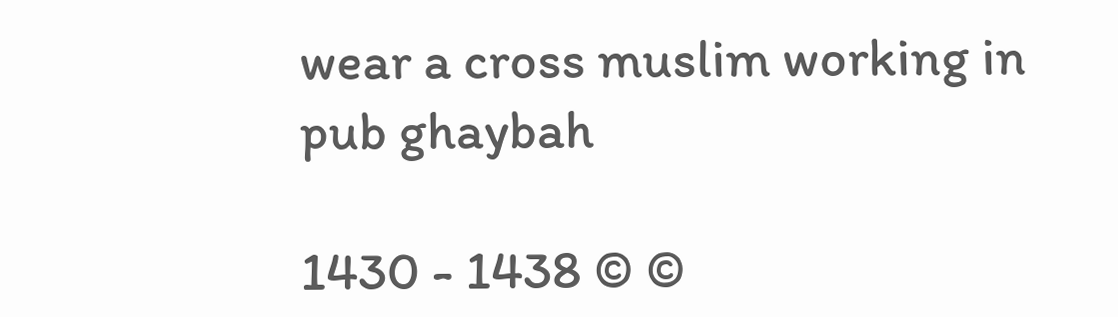wear a cross muslim working in pub ghaybah

1430 - 1438 © ©